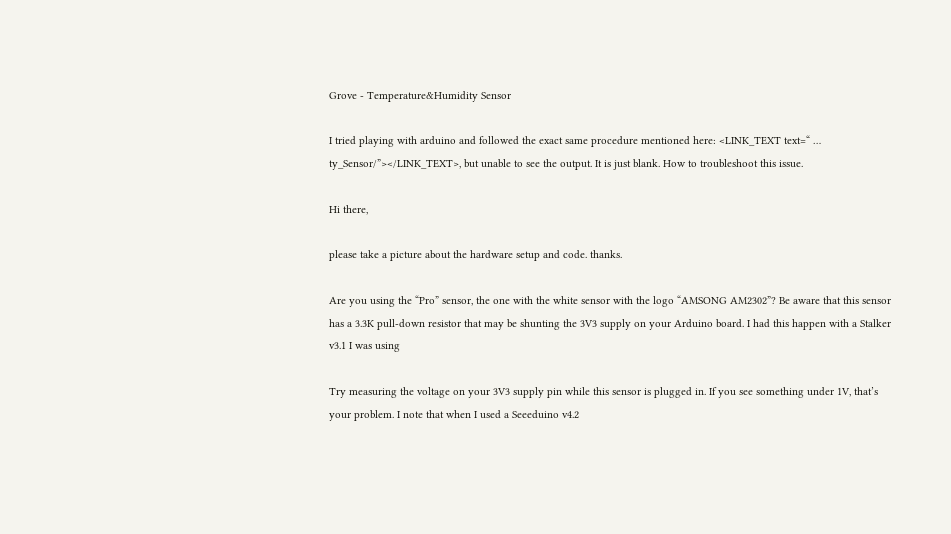Grove - Temperature&Humidity Sensor

I tried playing with arduino and followed the exact same procedure mentioned here: <LINK_TEXT text=“ … ty_Sensor/”></LINK_TEXT>, but unable to see the output. It is just blank. How to troubleshoot this issue.

Hi there,

please take a picture about the hardware setup and code. thanks.

Are you using the “Pro” sensor, the one with the white sensor with the logo “AMSONG AM2302”? Be aware that this sensor has a 3.3K pull-down resistor that may be shunting the 3V3 supply on your Arduino board. I had this happen with a Stalker v3.1 I was using

Try measuring the voltage on your 3V3 supply pin while this sensor is plugged in. If you see something under 1V, that’s your problem. I note that when I used a Seeeduino v4.2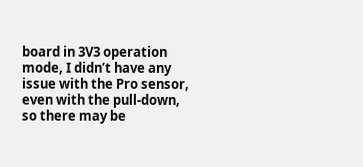board in 3V3 operation mode, I didn’t have any issue with the Pro sensor, even with the pull-down, so there may be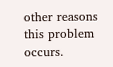other reasons this problem occurs.